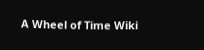A Wheel of Time Wiki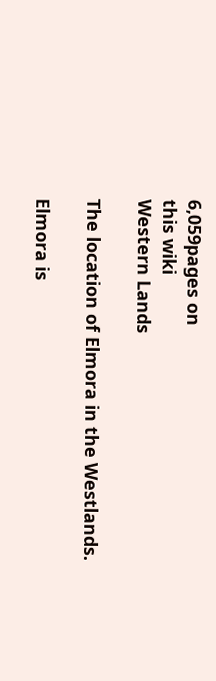6,059pages on
this wiki
Western Lands

The location of Elmora in the Westlands.

Elmora is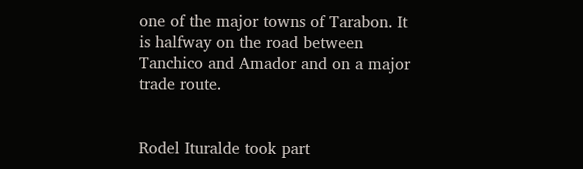one of the major towns of Tarabon. It is halfway on the road between Tanchico and Amador and on a major trade route.


Rodel Ituralde took part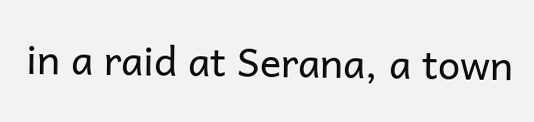in a raid at Serana, a town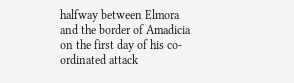halfway between Elmora and the border of Amadicia on the first day of his co-ordinated attack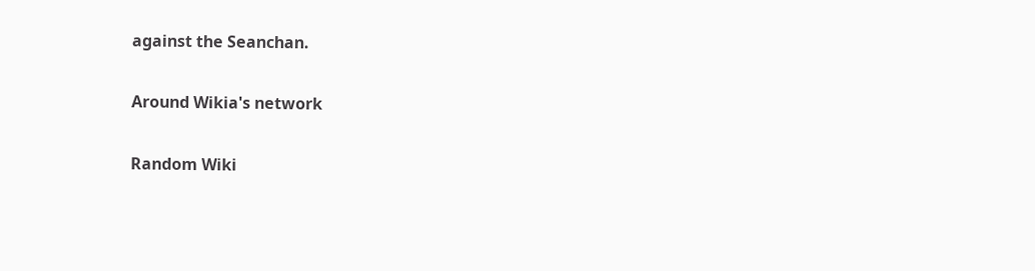against the Seanchan.

Around Wikia's network

Random Wiki